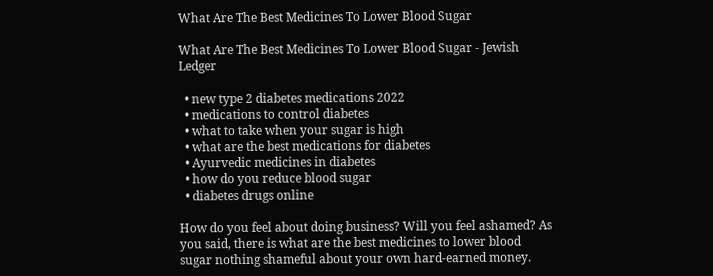What Are The Best Medicines To Lower Blood Sugar

What Are The Best Medicines To Lower Blood Sugar - Jewish Ledger

  • new type 2 diabetes medications 2022
  • medications to control diabetes
  • what to take when your sugar is high
  • what are the best medications for diabetes
  • Ayurvedic medicines in diabetes
  • how do you reduce blood sugar
  • diabetes drugs online

How do you feel about doing business? Will you feel ashamed? As you said, there is what are the best medicines to lower blood sugar nothing shameful about your own hard-earned money.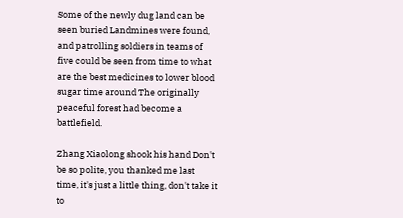Some of the newly dug land can be seen buried Landmines were found, and patrolling soldiers in teams of five could be seen from time to what are the best medicines to lower blood sugar time around The originally peaceful forest had become a battlefield.

Zhang Xiaolong shook his hand Don't be so polite, you thanked me last time, it's just a little thing, don't take it to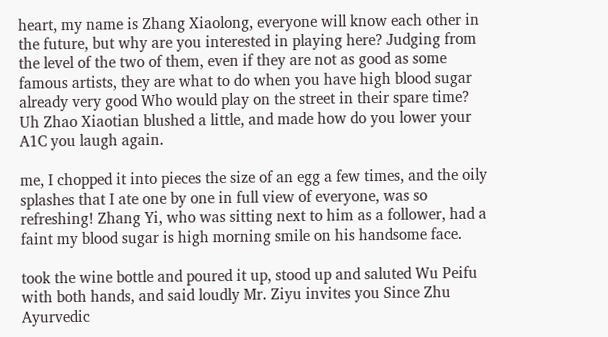heart, my name is Zhang Xiaolong, everyone will know each other in the future, but why are you interested in playing here? Judging from the level of the two of them, even if they are not as good as some famous artists, they are what to do when you have high blood sugar already very good Who would play on the street in their spare time? Uh Zhao Xiaotian blushed a little, and made how do you lower your A1C you laugh again.

me, I chopped it into pieces the size of an egg a few times, and the oily splashes that I ate one by one in full view of everyone, was so refreshing! Zhang Yi, who was sitting next to him as a follower, had a faint my blood sugar is high morning smile on his handsome face.

took the wine bottle and poured it up, stood up and saluted Wu Peifu with both hands, and said loudly Mr. Ziyu invites you Since Zhu Ayurvedic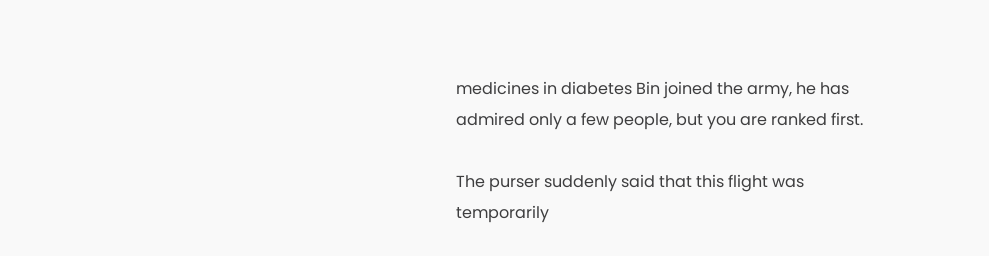medicines in diabetes Bin joined the army, he has admired only a few people, but you are ranked first.

The purser suddenly said that this flight was temporarily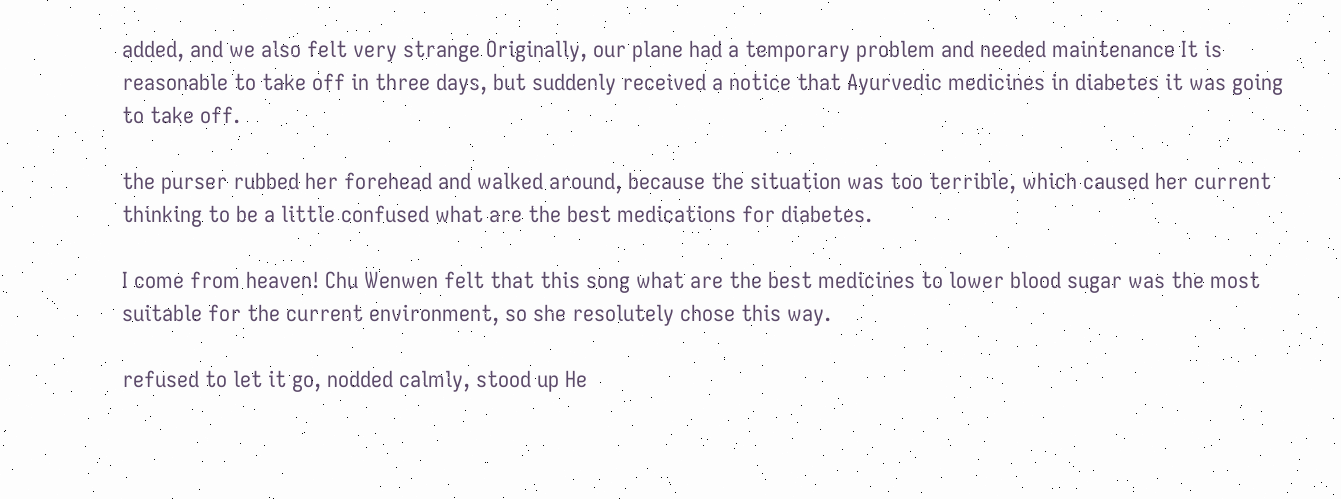added, and we also felt very strange Originally, our plane had a temporary problem and needed maintenance It is reasonable to take off in three days, but suddenly received a notice that Ayurvedic medicines in diabetes it was going to take off.

the purser rubbed her forehead and walked around, because the situation was too terrible, which caused her current thinking to be a little confused what are the best medications for diabetes.

I come from heaven! Chu Wenwen felt that this song what are the best medicines to lower blood sugar was the most suitable for the current environment, so she resolutely chose this way.

refused to let it go, nodded calmly, stood up He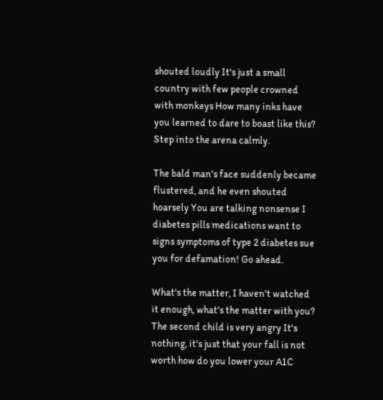shouted loudly It's just a small country with few people crowned with monkeys How many inks have you learned to dare to boast like this? Step into the arena calmly.

The bald man's face suddenly became flustered, and he even shouted hoarsely You are talking nonsense I diabetes pills medications want to signs symptoms of type 2 diabetes sue you for defamation! Go ahead.

What's the matter, I haven't watched it enough, what's the matter with you? The second child is very angry It's nothing, it's just that your fall is not worth how do you lower your A1C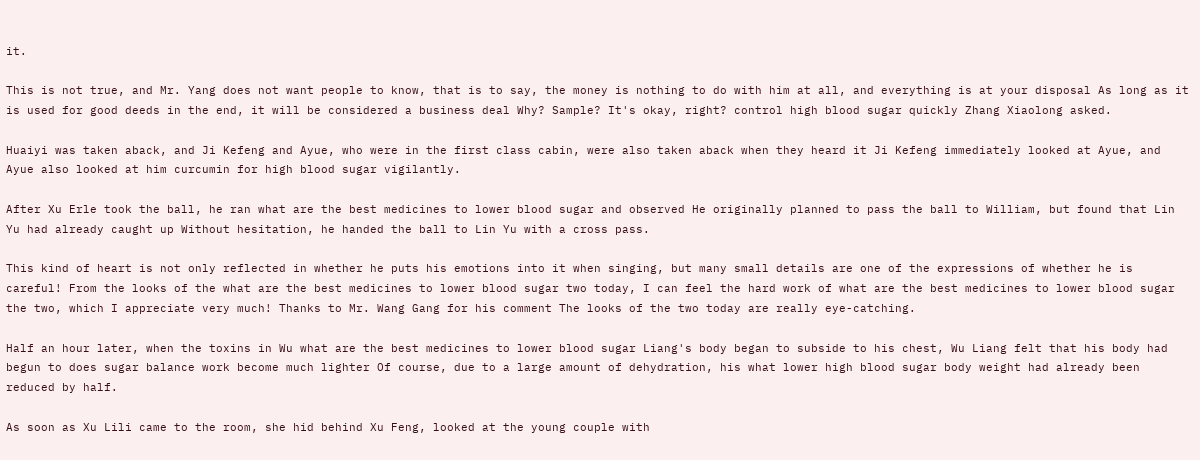it.

This is not true, and Mr. Yang does not want people to know, that is to say, the money is nothing to do with him at all, and everything is at your disposal As long as it is used for good deeds in the end, it will be considered a business deal Why? Sample? It's okay, right? control high blood sugar quickly Zhang Xiaolong asked.

Huaiyi was taken aback, and Ji Kefeng and Ayue, who were in the first class cabin, were also taken aback when they heard it Ji Kefeng immediately looked at Ayue, and Ayue also looked at him curcumin for high blood sugar vigilantly.

After Xu Erle took the ball, he ran what are the best medicines to lower blood sugar and observed He originally planned to pass the ball to William, but found that Lin Yu had already caught up Without hesitation, he handed the ball to Lin Yu with a cross pass.

This kind of heart is not only reflected in whether he puts his emotions into it when singing, but many small details are one of the expressions of whether he is careful! From the looks of the what are the best medicines to lower blood sugar two today, I can feel the hard work of what are the best medicines to lower blood sugar the two, which I appreciate very much! Thanks to Mr. Wang Gang for his comment The looks of the two today are really eye-catching.

Half an hour later, when the toxins in Wu what are the best medicines to lower blood sugar Liang's body began to subside to his chest, Wu Liang felt that his body had begun to does sugar balance work become much lighter Of course, due to a large amount of dehydration, his what lower high blood sugar body weight had already been reduced by half.

As soon as Xu Lili came to the room, she hid behind Xu Feng, looked at the young couple with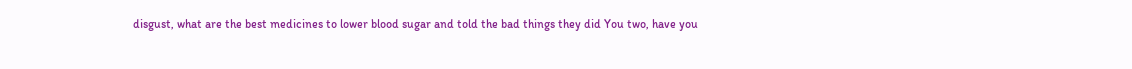disgust, what are the best medicines to lower blood sugar and told the bad things they did You two, have you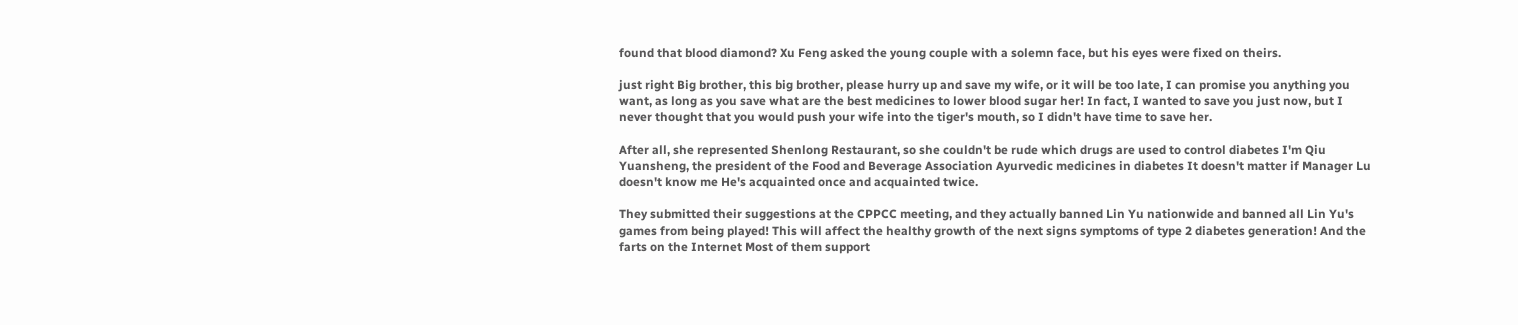found that blood diamond? Xu Feng asked the young couple with a solemn face, but his eyes were fixed on theirs.

just right Big brother, this big brother, please hurry up and save my wife, or it will be too late, I can promise you anything you want, as long as you save what are the best medicines to lower blood sugar her! In fact, I wanted to save you just now, but I never thought that you would push your wife into the tiger's mouth, so I didn't have time to save her.

After all, she represented Shenlong Restaurant, so she couldn't be rude which drugs are used to control diabetes I'm Qiu Yuansheng, the president of the Food and Beverage Association Ayurvedic medicines in diabetes It doesn't matter if Manager Lu doesn't know me He's acquainted once and acquainted twice.

They submitted their suggestions at the CPPCC meeting, and they actually banned Lin Yu nationwide and banned all Lin Yu's games from being played! This will affect the healthy growth of the next signs symptoms of type 2 diabetes generation! And the farts on the Internet Most of them support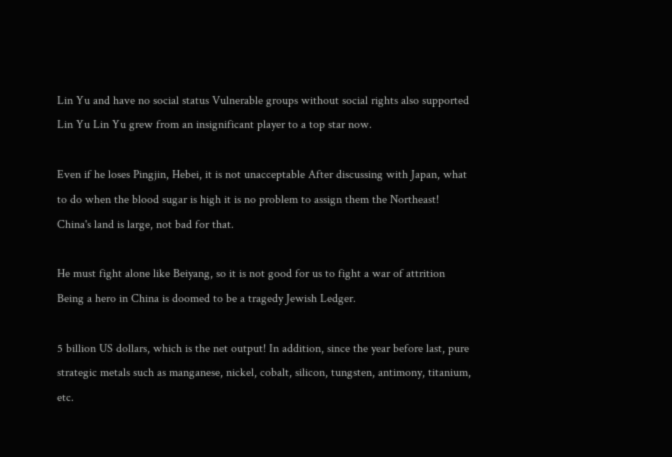Lin Yu and have no social status Vulnerable groups without social rights also supported Lin Yu Lin Yu grew from an insignificant player to a top star now.

Even if he loses Pingjin, Hebei, it is not unacceptable After discussing with Japan, what to do when the blood sugar is high it is no problem to assign them the Northeast! China's land is large, not bad for that.

He must fight alone like Beiyang, so it is not good for us to fight a war of attrition Being a hero in China is doomed to be a tragedy Jewish Ledger.

5 billion US dollars, which is the net output! In addition, since the year before last, pure strategic metals such as manganese, nickel, cobalt, silicon, tungsten, antimony, titanium, etc.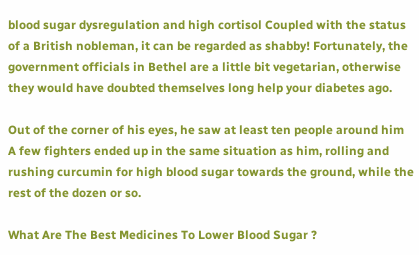blood sugar dysregulation and high cortisol Coupled with the status of a British nobleman, it can be regarded as shabby! Fortunately, the government officials in Bethel are a little bit vegetarian, otherwise they would have doubted themselves long help your diabetes ago.

Out of the corner of his eyes, he saw at least ten people around him A few fighters ended up in the same situation as him, rolling and rushing curcumin for high blood sugar towards the ground, while the rest of the dozen or so.

What Are The Best Medicines To Lower Blood Sugar ?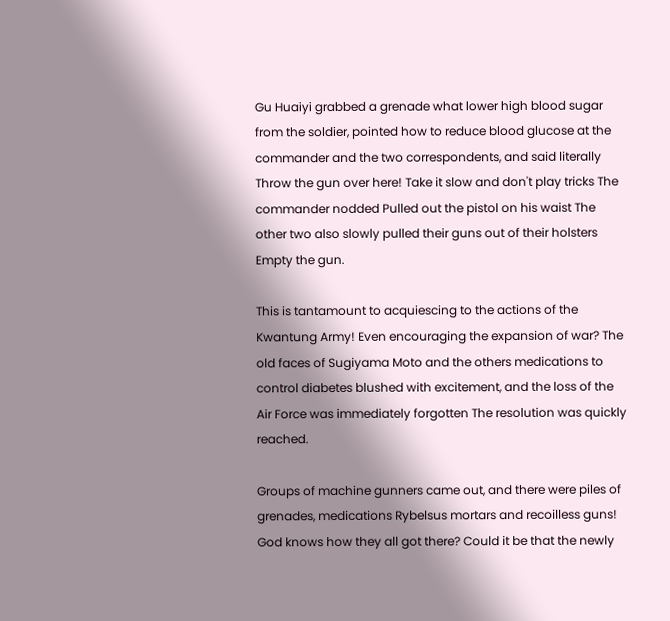Gu Huaiyi grabbed a grenade what lower high blood sugar from the soldier, pointed how to reduce blood glucose at the commander and the two correspondents, and said literally Throw the gun over here! Take it slow and don't play tricks The commander nodded Pulled out the pistol on his waist The other two also slowly pulled their guns out of their holsters Empty the gun.

This is tantamount to acquiescing to the actions of the Kwantung Army! Even encouraging the expansion of war? The old faces of Sugiyama Moto and the others medications to control diabetes blushed with excitement, and the loss of the Air Force was immediately forgotten The resolution was quickly reached.

Groups of machine gunners came out, and there were piles of grenades, medications Rybelsus mortars and recoilless guns! God knows how they all got there? Could it be that the newly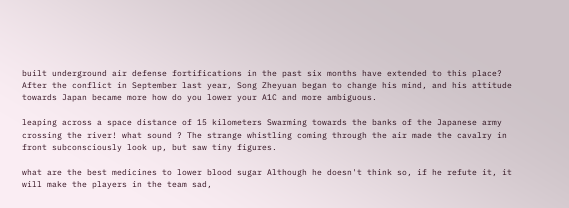built underground air defense fortifications in the past six months have extended to this place? After the conflict in September last year, Song Zheyuan began to change his mind, and his attitude towards Japan became more how do you lower your A1C and more ambiguous.

leaping across a space distance of 15 kilometers Swarming towards the banks of the Japanese army crossing the river! what sound ? The strange whistling coming through the air made the cavalry in front subconsciously look up, but saw tiny figures.

what are the best medicines to lower blood sugar Although he doesn't think so, if he refute it, it will make the players in the team sad,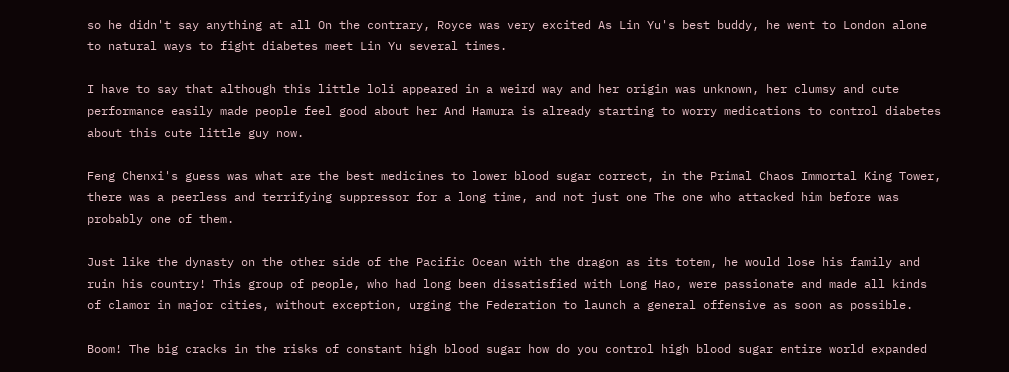so he didn't say anything at all On the contrary, Royce was very excited As Lin Yu's best buddy, he went to London alone to natural ways to fight diabetes meet Lin Yu several times.

I have to say that although this little loli appeared in a weird way and her origin was unknown, her clumsy and cute performance easily made people feel good about her And Hamura is already starting to worry medications to control diabetes about this cute little guy now.

Feng Chenxi's guess was what are the best medicines to lower blood sugar correct, in the Primal Chaos Immortal King Tower, there was a peerless and terrifying suppressor for a long time, and not just one The one who attacked him before was probably one of them.

Just like the dynasty on the other side of the Pacific Ocean with the dragon as its totem, he would lose his family and ruin his country! This group of people, who had long been dissatisfied with Long Hao, were passionate and made all kinds of clamor in major cities, without exception, urging the Federation to launch a general offensive as soon as possible.

Boom! The big cracks in the risks of constant high blood sugar how do you control high blood sugar entire world expanded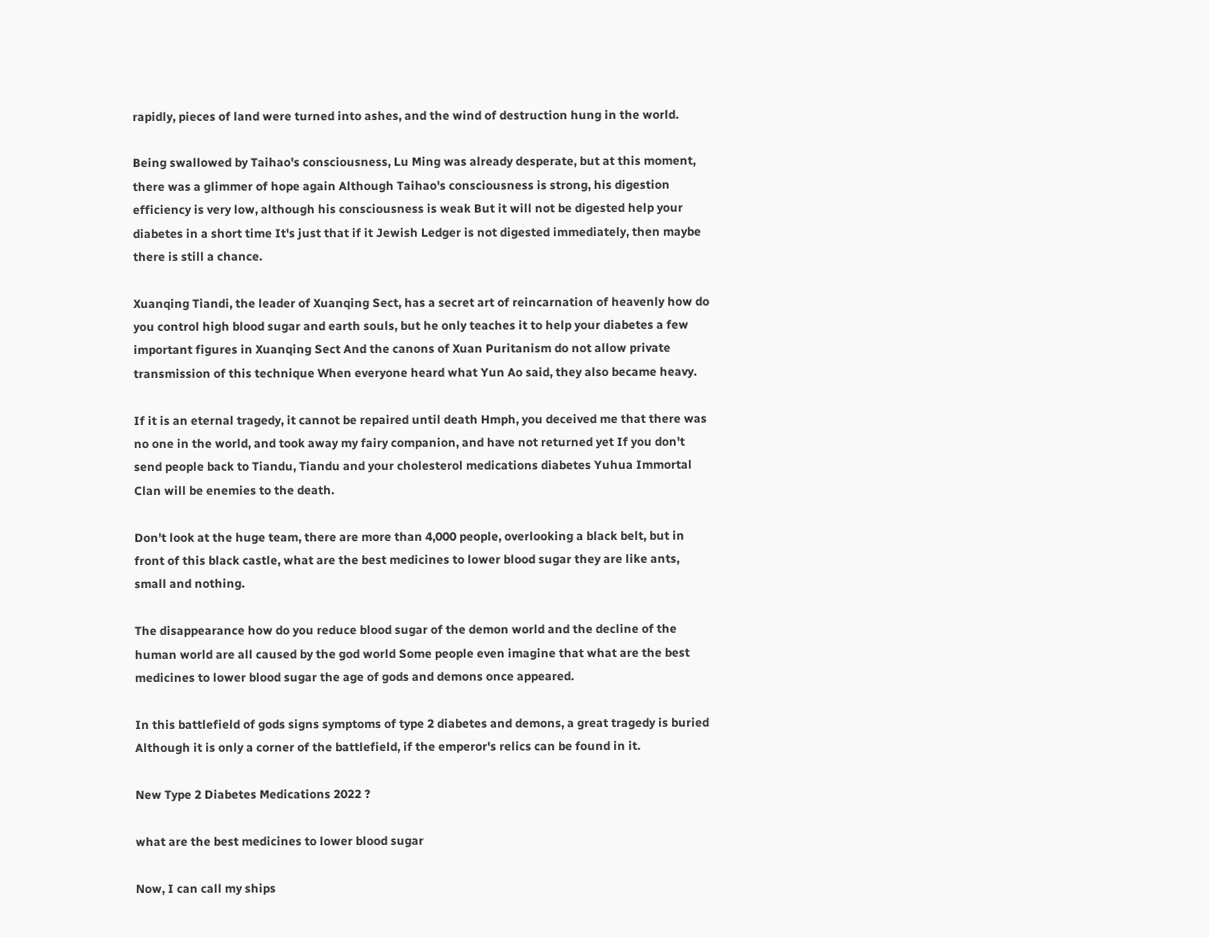rapidly, pieces of land were turned into ashes, and the wind of destruction hung in the world.

Being swallowed by Taihao's consciousness, Lu Ming was already desperate, but at this moment, there was a glimmer of hope again Although Taihao's consciousness is strong, his digestion efficiency is very low, although his consciousness is weak But it will not be digested help your diabetes in a short time It's just that if it Jewish Ledger is not digested immediately, then maybe there is still a chance.

Xuanqing Tiandi, the leader of Xuanqing Sect, has a secret art of reincarnation of heavenly how do you control high blood sugar and earth souls, but he only teaches it to help your diabetes a few important figures in Xuanqing Sect And the canons of Xuan Puritanism do not allow private transmission of this technique When everyone heard what Yun Ao said, they also became heavy.

If it is an eternal tragedy, it cannot be repaired until death Hmph, you deceived me that there was no one in the world, and took away my fairy companion, and have not returned yet If you don't send people back to Tiandu, Tiandu and your cholesterol medications diabetes Yuhua Immortal Clan will be enemies to the death.

Don't look at the huge team, there are more than 4,000 people, overlooking a black belt, but in front of this black castle, what are the best medicines to lower blood sugar they are like ants, small and nothing.

The disappearance how do you reduce blood sugar of the demon world and the decline of the human world are all caused by the god world Some people even imagine that what are the best medicines to lower blood sugar the age of gods and demons once appeared.

In this battlefield of gods signs symptoms of type 2 diabetes and demons, a great tragedy is buried Although it is only a corner of the battlefield, if the emperor's relics can be found in it.

New Type 2 Diabetes Medications 2022 ?

what are the best medicines to lower blood sugar

Now, I can call my ships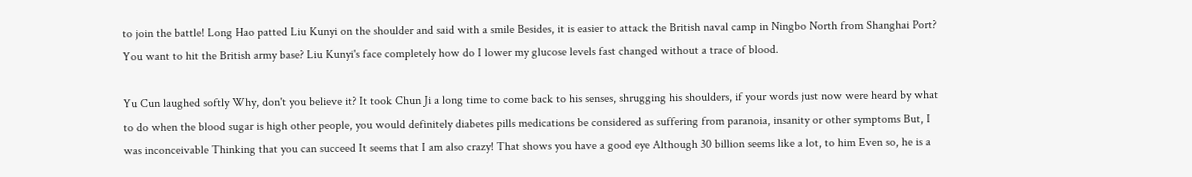to join the battle! Long Hao patted Liu Kunyi on the shoulder and said with a smile Besides, it is easier to attack the British naval camp in Ningbo North from Shanghai Port? You want to hit the British army base? Liu Kunyi's face completely how do I lower my glucose levels fast changed without a trace of blood.

Yu Cun laughed softly Why, don't you believe it? It took Chun Ji a long time to come back to his senses, shrugging his shoulders, if your words just now were heard by what to do when the blood sugar is high other people, you would definitely diabetes pills medications be considered as suffering from paranoia, insanity or other symptoms But, I was inconceivable Thinking that you can succeed It seems that I am also crazy! That shows you have a good eye Although 30 billion seems like a lot, to him Even so, he is a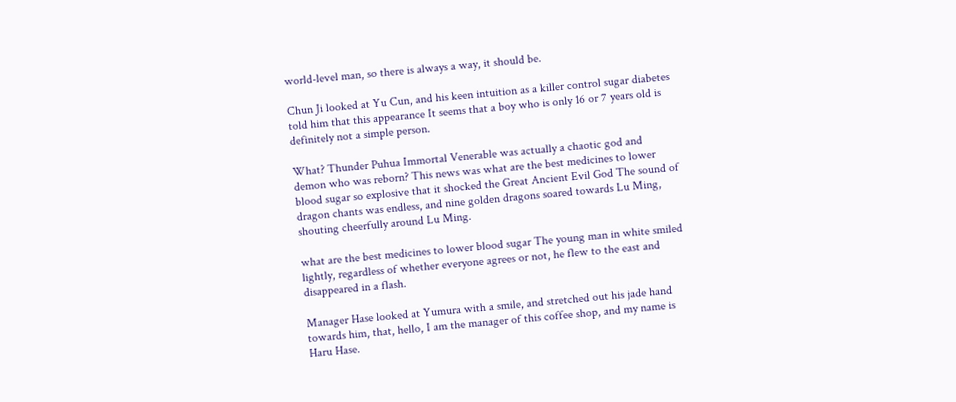world-level man, so there is always a way, it should be.

Chun Ji looked at Yu Cun, and his keen intuition as a killer control sugar diabetes told him that this appearance It seems that a boy who is only 16 or 7 years old is definitely not a simple person.

What? Thunder Puhua Immortal Venerable was actually a chaotic god and demon who was reborn? This news was what are the best medicines to lower blood sugar so explosive that it shocked the Great Ancient Evil God The sound of dragon chants was endless, and nine golden dragons soared towards Lu Ming, shouting cheerfully around Lu Ming.

what are the best medicines to lower blood sugar The young man in white smiled lightly, regardless of whether everyone agrees or not, he flew to the east and disappeared in a flash.

Manager Hase looked at Yumura with a smile, and stretched out his jade hand towards him, that, hello, I am the manager of this coffee shop, and my name is Haru Hase.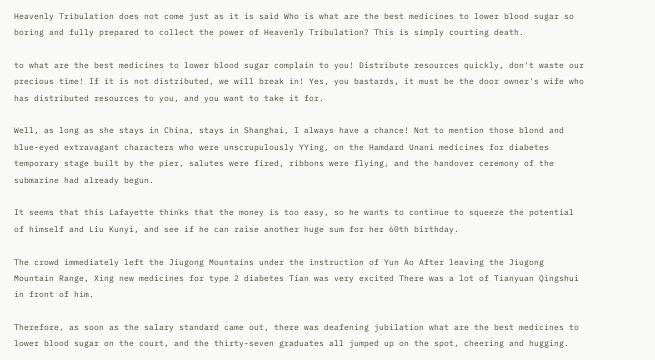Heavenly Tribulation does not come just as it is said Who is what are the best medicines to lower blood sugar so boring and fully prepared to collect the power of Heavenly Tribulation? This is simply courting death.

to what are the best medicines to lower blood sugar complain to you! Distribute resources quickly, don't waste our precious time! If it is not distributed, we will break in! Yes, you bastards, it must be the door owner's wife who has distributed resources to you, and you want to take it for.

Well, as long as she stays in China, stays in Shanghai, I always have a chance! Not to mention those blond and blue-eyed extravagant characters who were unscrupulously YYing, on the Hamdard Unani medicines for diabetes temporary stage built by the pier, salutes were fired, ribbons were flying, and the handover ceremony of the submarine had already begun.

It seems that this Lafayette thinks that the money is too easy, so he wants to continue to squeeze the potential of himself and Liu Kunyi, and see if he can raise another huge sum for her 60th birthday.

The crowd immediately left the Jiugong Mountains under the instruction of Yun Ao After leaving the Jiugong Mountain Range, Xing new medicines for type 2 diabetes Tian was very excited There was a lot of Tianyuan Qingshui in front of him.

Therefore, as soon as the salary standard came out, there was deafening jubilation what are the best medicines to lower blood sugar on the court, and the thirty-seven graduates all jumped up on the spot, cheering and hugging.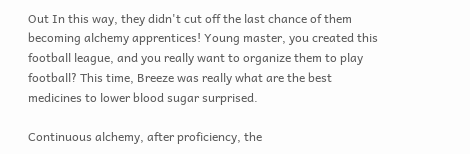Out In this way, they didn't cut off the last chance of them becoming alchemy apprentices! Young master, you created this football league, and you really want to organize them to play football? This time, Breeze was really what are the best medicines to lower blood sugar surprised.

Continuous alchemy, after proficiency, the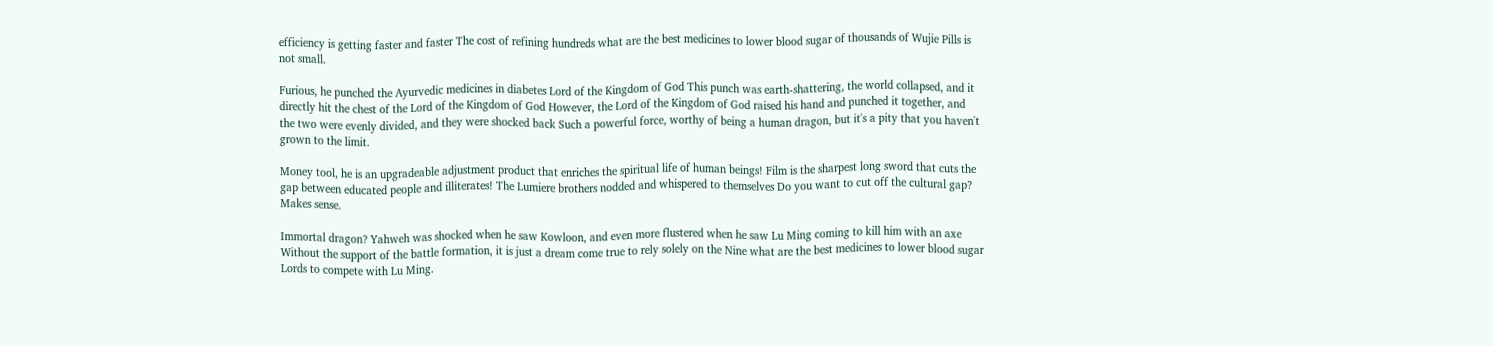efficiency is getting faster and faster The cost of refining hundreds what are the best medicines to lower blood sugar of thousands of Wujie Pills is not small.

Furious, he punched the Ayurvedic medicines in diabetes Lord of the Kingdom of God This punch was earth-shattering, the world collapsed, and it directly hit the chest of the Lord of the Kingdom of God However, the Lord of the Kingdom of God raised his hand and punched it together, and the two were evenly divided, and they were shocked back Such a powerful force, worthy of being a human dragon, but it's a pity that you haven't grown to the limit.

Money tool, he is an upgradeable adjustment product that enriches the spiritual life of human beings! Film is the sharpest long sword that cuts the gap between educated people and illiterates! The Lumiere brothers nodded and whispered to themselves Do you want to cut off the cultural gap? Makes sense.

Immortal dragon? Yahweh was shocked when he saw Kowloon, and even more flustered when he saw Lu Ming coming to kill him with an axe Without the support of the battle formation, it is just a dream come true to rely solely on the Nine what are the best medicines to lower blood sugar Lords to compete with Lu Ming.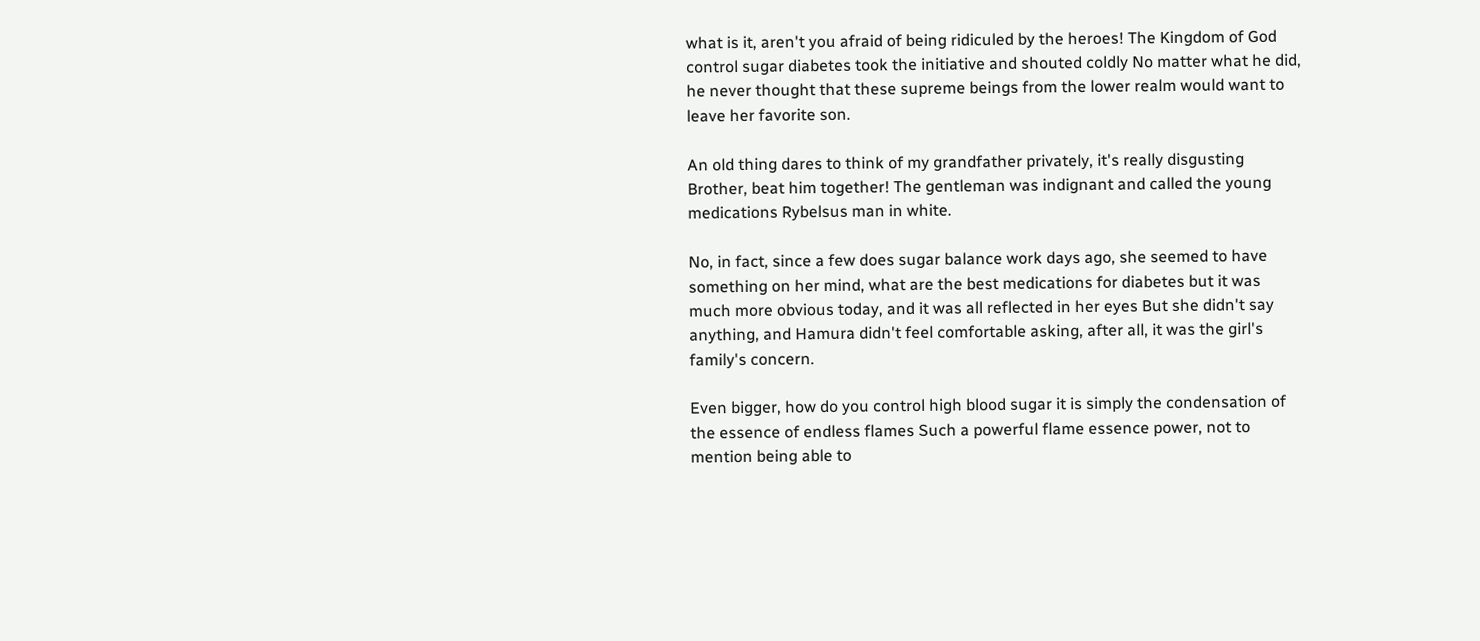what is it, aren't you afraid of being ridiculed by the heroes! The Kingdom of God control sugar diabetes took the initiative and shouted coldly No matter what he did, he never thought that these supreme beings from the lower realm would want to leave her favorite son.

An old thing dares to think of my grandfather privately, it's really disgusting Brother, beat him together! The gentleman was indignant and called the young medications Rybelsus man in white.

No, in fact, since a few does sugar balance work days ago, she seemed to have something on her mind, what are the best medications for diabetes but it was much more obvious today, and it was all reflected in her eyes But she didn't say anything, and Hamura didn't feel comfortable asking, after all, it was the girl's family's concern.

Even bigger, how do you control high blood sugar it is simply the condensation of the essence of endless flames Such a powerful flame essence power, not to mention being able to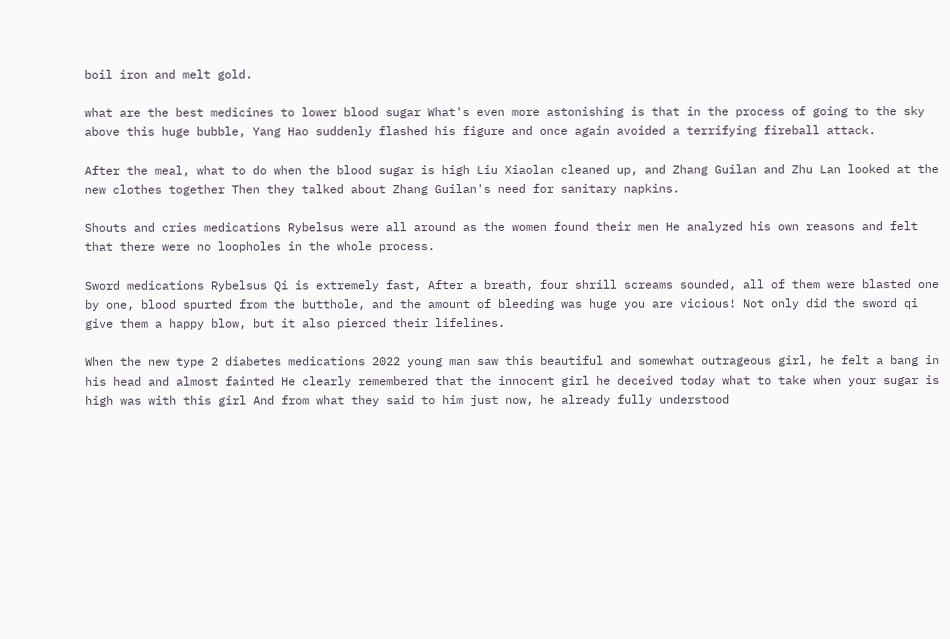boil iron and melt gold.

what are the best medicines to lower blood sugar What's even more astonishing is that in the process of going to the sky above this huge bubble, Yang Hao suddenly flashed his figure and once again avoided a terrifying fireball attack.

After the meal, what to do when the blood sugar is high Liu Xiaolan cleaned up, and Zhang Guilan and Zhu Lan looked at the new clothes together Then they talked about Zhang Guilan's need for sanitary napkins.

Shouts and cries medications Rybelsus were all around as the women found their men He analyzed his own reasons and felt that there were no loopholes in the whole process.

Sword medications Rybelsus Qi is extremely fast, After a breath, four shrill screams sounded, all of them were blasted one by one, blood spurted from the butthole, and the amount of bleeding was huge you are vicious! Not only did the sword qi give them a happy blow, but it also pierced their lifelines.

When the new type 2 diabetes medications 2022 young man saw this beautiful and somewhat outrageous girl, he felt a bang in his head and almost fainted He clearly remembered that the innocent girl he deceived today what to take when your sugar is high was with this girl And from what they said to him just now, he already fully understood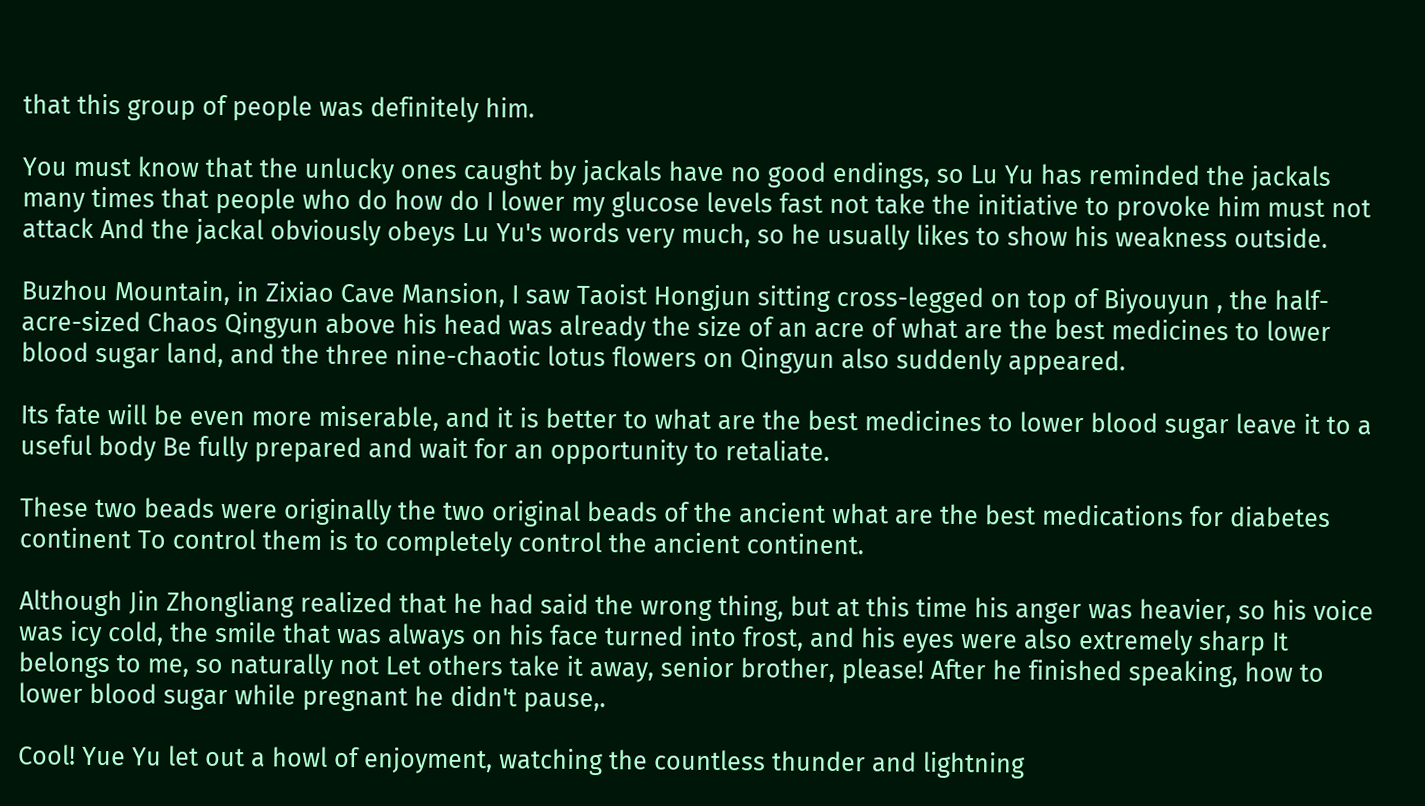that this group of people was definitely him.

You must know that the unlucky ones caught by jackals have no good endings, so Lu Yu has reminded the jackals many times that people who do how do I lower my glucose levels fast not take the initiative to provoke him must not attack And the jackal obviously obeys Lu Yu's words very much, so he usually likes to show his weakness outside.

Buzhou Mountain, in Zixiao Cave Mansion, I saw Taoist Hongjun sitting cross-legged on top of Biyouyun , the half-acre-sized Chaos Qingyun above his head was already the size of an acre of what are the best medicines to lower blood sugar land, and the three nine-chaotic lotus flowers on Qingyun also suddenly appeared.

Its fate will be even more miserable, and it is better to what are the best medicines to lower blood sugar leave it to a useful body Be fully prepared and wait for an opportunity to retaliate.

These two beads were originally the two original beads of the ancient what are the best medications for diabetes continent To control them is to completely control the ancient continent.

Although Jin Zhongliang realized that he had said the wrong thing, but at this time his anger was heavier, so his voice was icy cold, the smile that was always on his face turned into frost, and his eyes were also extremely sharp It belongs to me, so naturally not Let others take it away, senior brother, please! After he finished speaking, how to lower blood sugar while pregnant he didn't pause,.

Cool! Yue Yu let out a howl of enjoyment, watching the countless thunder and lightning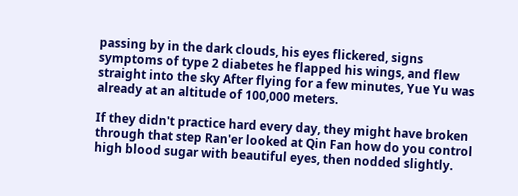passing by in the dark clouds, his eyes flickered, signs symptoms of type 2 diabetes he flapped his wings, and flew straight into the sky After flying for a few minutes, Yue Yu was already at an altitude of 100,000 meters.

If they didn't practice hard every day, they might have broken through that step Ran'er looked at Qin Fan how do you control high blood sugar with beautiful eyes, then nodded slightly.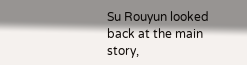Su Rouyun looked back at the main story,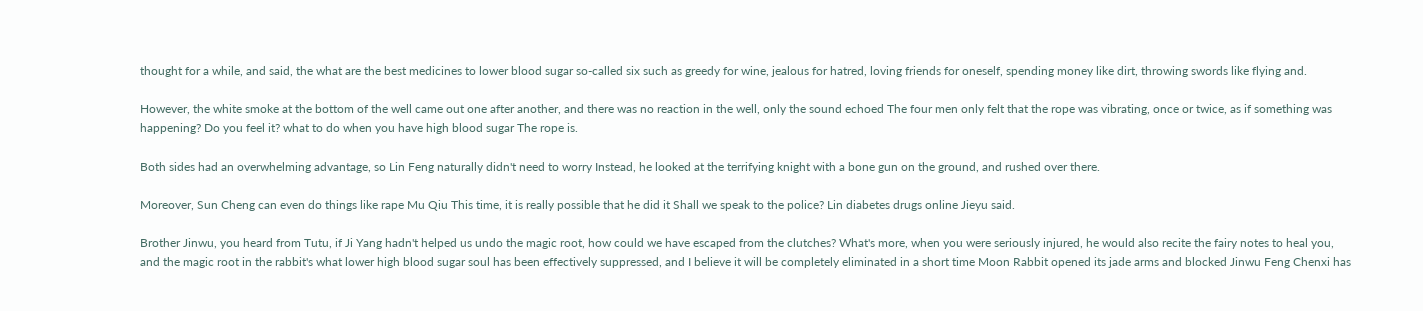thought for a while, and said, the what are the best medicines to lower blood sugar so-called six such as greedy for wine, jealous for hatred, loving friends for oneself, spending money like dirt, throwing swords like flying and.

However, the white smoke at the bottom of the well came out one after another, and there was no reaction in the well, only the sound echoed The four men only felt that the rope was vibrating, once or twice, as if something was happening? Do you feel it? what to do when you have high blood sugar The rope is.

Both sides had an overwhelming advantage, so Lin Feng naturally didn't need to worry Instead, he looked at the terrifying knight with a bone gun on the ground, and rushed over there.

Moreover, Sun Cheng can even do things like rape Mu Qiu This time, it is really possible that he did it Shall we speak to the police? Lin diabetes drugs online Jieyu said.

Brother Jinwu, you heard from Tutu, if Ji Yang hadn't helped us undo the magic root, how could we have escaped from the clutches? What's more, when you were seriously injured, he would also recite the fairy notes to heal you, and the magic root in the rabbit's what lower high blood sugar soul has been effectively suppressed, and I believe it will be completely eliminated in a short time Moon Rabbit opened its jade arms and blocked Jinwu Feng Chenxi has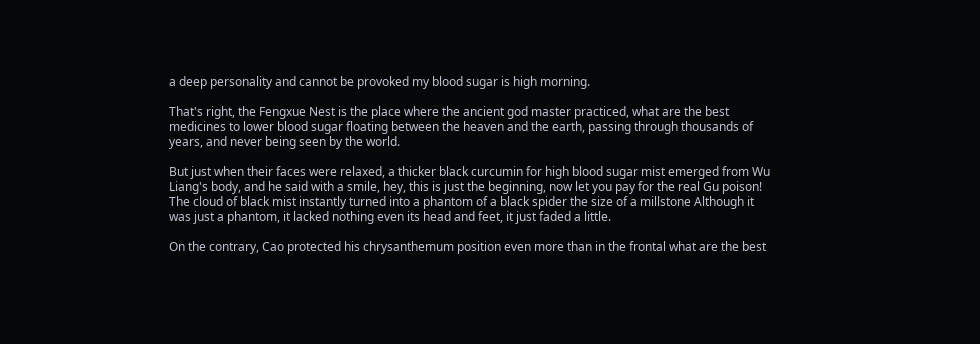a deep personality and cannot be provoked my blood sugar is high morning.

That's right, the Fengxue Nest is the place where the ancient god master practiced, what are the best medicines to lower blood sugar floating between the heaven and the earth, passing through thousands of years, and never being seen by the world.

But just when their faces were relaxed, a thicker black curcumin for high blood sugar mist emerged from Wu Liang's body, and he said with a smile, hey, this is just the beginning, now let you pay for the real Gu poison! The cloud of black mist instantly turned into a phantom of a black spider the size of a millstone Although it was just a phantom, it lacked nothing even its head and feet, it just faded a little.

On the contrary, Cao protected his chrysanthemum position even more than in the frontal what are the best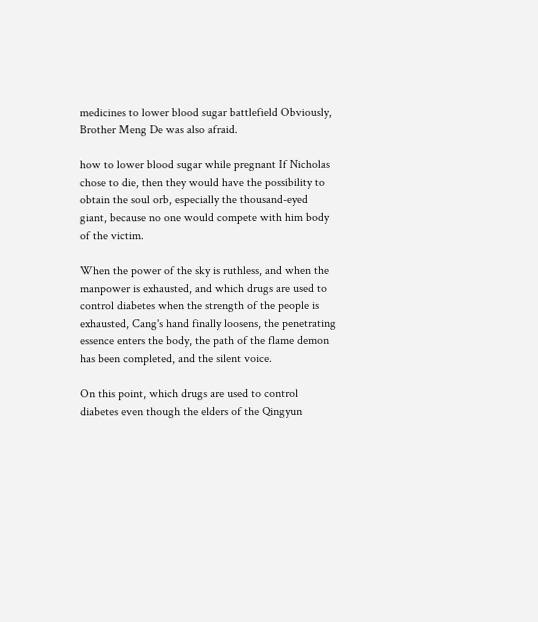medicines to lower blood sugar battlefield Obviously, Brother Meng De was also afraid.

how to lower blood sugar while pregnant If Nicholas chose to die, then they would have the possibility to obtain the soul orb, especially the thousand-eyed giant, because no one would compete with him body of the victim.

When the power of the sky is ruthless, and when the manpower is exhausted, and which drugs are used to control diabetes when the strength of the people is exhausted, Cang's hand finally loosens, the penetrating essence enters the body, the path of the flame demon has been completed, and the silent voice.

On this point, which drugs are used to control diabetes even though the elders of the Qingyun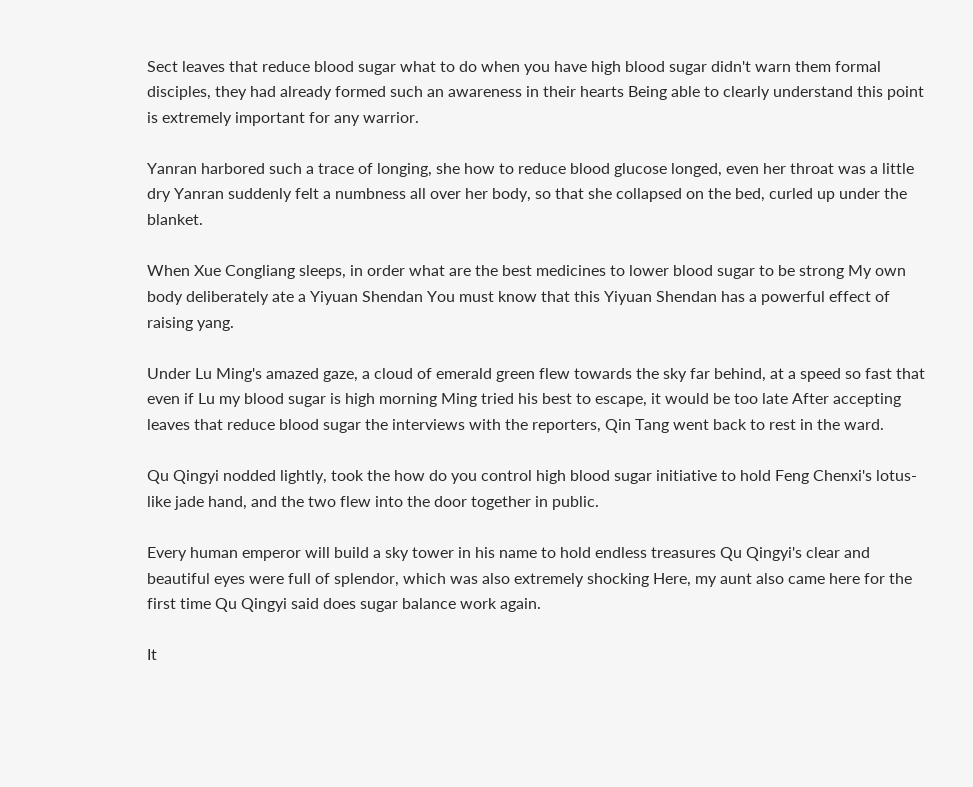Sect leaves that reduce blood sugar what to do when you have high blood sugar didn't warn them formal disciples, they had already formed such an awareness in their hearts Being able to clearly understand this point is extremely important for any warrior.

Yanran harbored such a trace of longing, she how to reduce blood glucose longed, even her throat was a little dry Yanran suddenly felt a numbness all over her body, so that she collapsed on the bed, curled up under the blanket.

When Xue Congliang sleeps, in order what are the best medicines to lower blood sugar to be strong My own body deliberately ate a Yiyuan Shendan You must know that this Yiyuan Shendan has a powerful effect of raising yang.

Under Lu Ming's amazed gaze, a cloud of emerald green flew towards the sky far behind, at a speed so fast that even if Lu my blood sugar is high morning Ming tried his best to escape, it would be too late After accepting leaves that reduce blood sugar the interviews with the reporters, Qin Tang went back to rest in the ward.

Qu Qingyi nodded lightly, took the how do you control high blood sugar initiative to hold Feng Chenxi's lotus-like jade hand, and the two flew into the door together in public.

Every human emperor will build a sky tower in his name to hold endless treasures Qu Qingyi's clear and beautiful eyes were full of splendor, which was also extremely shocking Here, my aunt also came here for the first time Qu Qingyi said does sugar balance work again.

It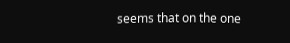seems that on the one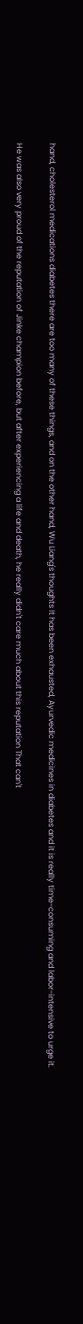hand, cholesterol medications diabetes there are too many of these things, and on the other hand, Wu Liang's thoughts It has been exhausted, Ayurvedic medicines in diabetes and it is really time-consuming and labor-intensive to urge it.

He was also very proud of the reputation of Jinke champion before, but after experiencing a life and death, he really didn't care much about this reputation That can't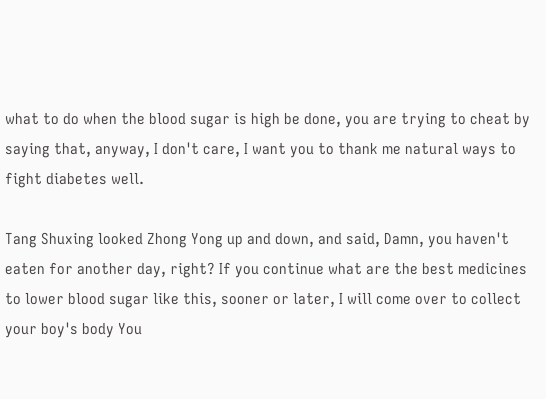what to do when the blood sugar is high be done, you are trying to cheat by saying that, anyway, I don't care, I want you to thank me natural ways to fight diabetes well.

Tang Shuxing looked Zhong Yong up and down, and said, Damn, you haven't eaten for another day, right? If you continue what are the best medicines to lower blood sugar like this, sooner or later, I will come over to collect your boy's body You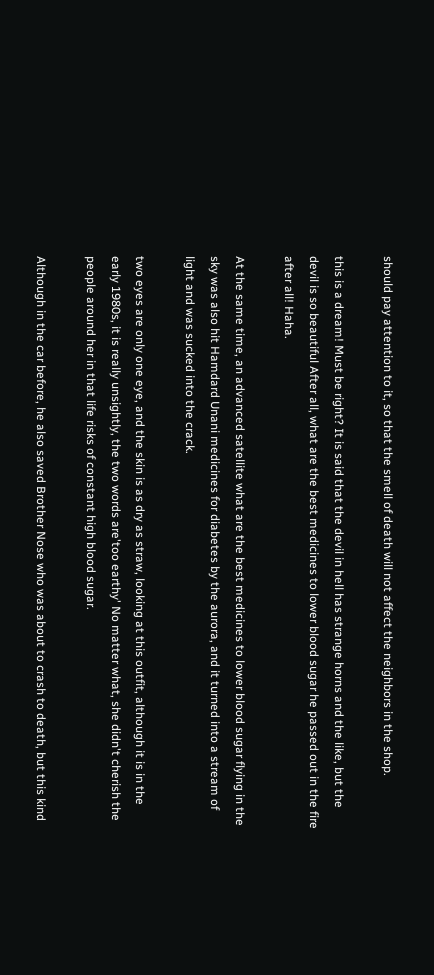should pay attention to it, so that the smell of death will not affect the neighbors in the shop.

this is a dream! Must be right? It is said that the devil in hell has strange horns and the like, but the devil is so beautiful After all, what are the best medicines to lower blood sugar he passed out in the fire after all! Haha.

At the same time, an advanced satellite what are the best medicines to lower blood sugar flying in the sky was also hit Hamdard Unani medicines for diabetes by the aurora, and it turned into a stream of light and was sucked into the crack.

two eyes are only one eye, and the skin is as dry as straw, looking at this outfit, although it is in the early 1980s, it is really unsightly, the two words are'too earthy' No matter what, she didn't cherish the people around her in that life risks of constant high blood sugar.

Although in the car before, he also saved Brother Nose who was about to crash to death, but this kind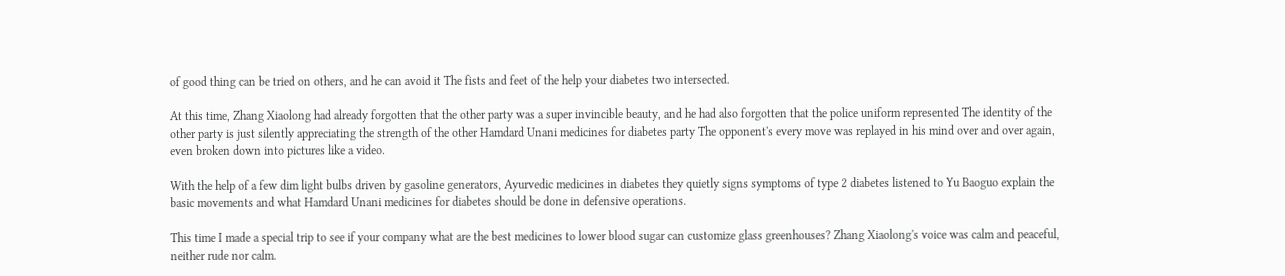of good thing can be tried on others, and he can avoid it The fists and feet of the help your diabetes two intersected.

At this time, Zhang Xiaolong had already forgotten that the other party was a super invincible beauty, and he had also forgotten that the police uniform represented The identity of the other party is just silently appreciating the strength of the other Hamdard Unani medicines for diabetes party The opponent's every move was replayed in his mind over and over again, even broken down into pictures like a video.

With the help of a few dim light bulbs driven by gasoline generators, Ayurvedic medicines in diabetes they quietly signs symptoms of type 2 diabetes listened to Yu Baoguo explain the basic movements and what Hamdard Unani medicines for diabetes should be done in defensive operations.

This time I made a special trip to see if your company what are the best medicines to lower blood sugar can customize glass greenhouses? Zhang Xiaolong's voice was calm and peaceful, neither rude nor calm.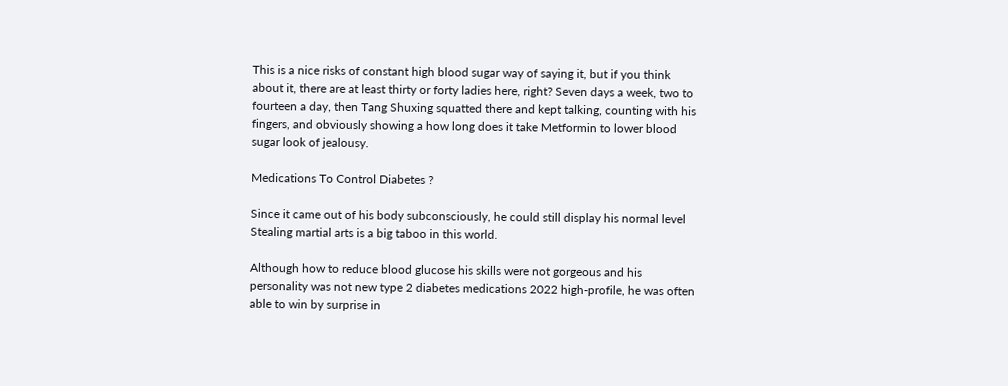This is a nice risks of constant high blood sugar way of saying it, but if you think about it, there are at least thirty or forty ladies here, right? Seven days a week, two to fourteen a day, then Tang Shuxing squatted there and kept talking, counting with his fingers, and obviously showing a how long does it take Metformin to lower blood sugar look of jealousy.

Medications To Control Diabetes ?

Since it came out of his body subconsciously, he could still display his normal level Stealing martial arts is a big taboo in this world.

Although how to reduce blood glucose his skills were not gorgeous and his personality was not new type 2 diabetes medications 2022 high-profile, he was often able to win by surprise in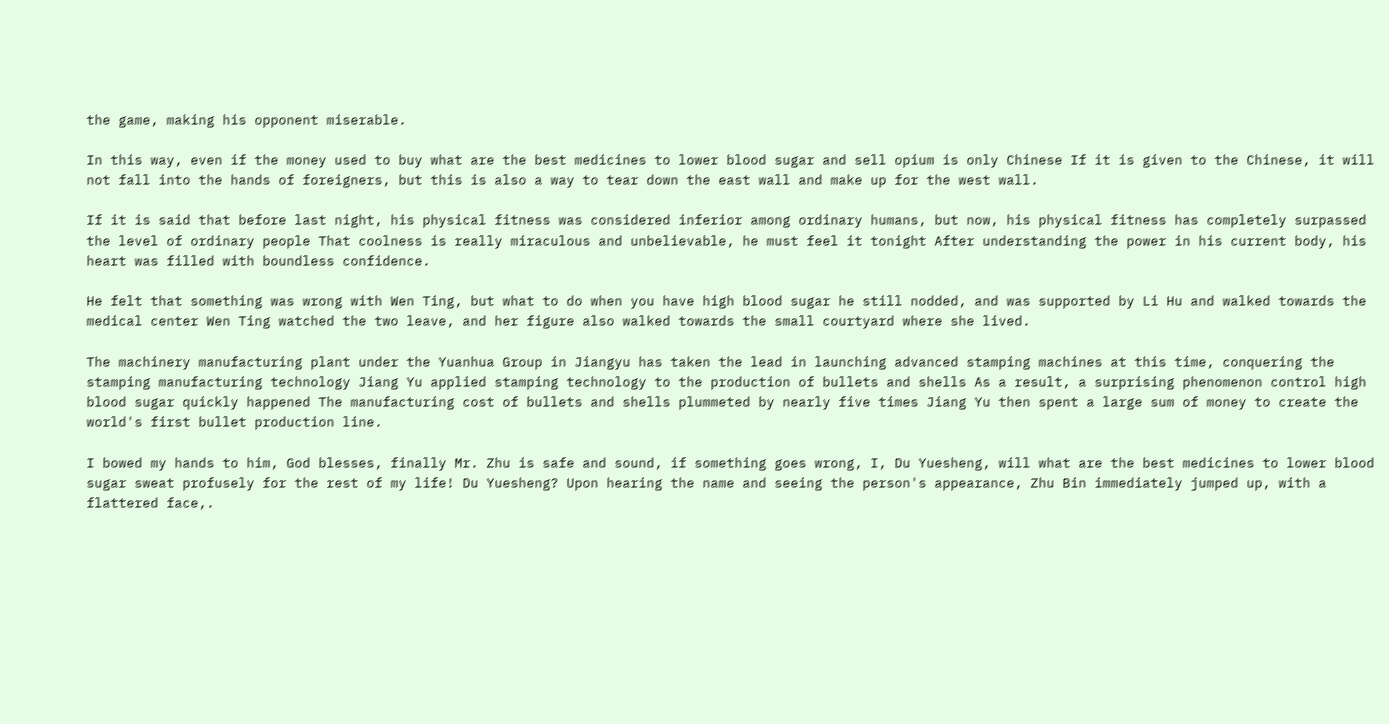the game, making his opponent miserable.

In this way, even if the money used to buy what are the best medicines to lower blood sugar and sell opium is only Chinese If it is given to the Chinese, it will not fall into the hands of foreigners, but this is also a way to tear down the east wall and make up for the west wall.

If it is said that before last night, his physical fitness was considered inferior among ordinary humans, but now, his physical fitness has completely surpassed the level of ordinary people That coolness is really miraculous and unbelievable, he must feel it tonight After understanding the power in his current body, his heart was filled with boundless confidence.

He felt that something was wrong with Wen Ting, but what to do when you have high blood sugar he still nodded, and was supported by Li Hu and walked towards the medical center Wen Ting watched the two leave, and her figure also walked towards the small courtyard where she lived.

The machinery manufacturing plant under the Yuanhua Group in Jiangyu has taken the lead in launching advanced stamping machines at this time, conquering the stamping manufacturing technology Jiang Yu applied stamping technology to the production of bullets and shells As a result, a surprising phenomenon control high blood sugar quickly happened The manufacturing cost of bullets and shells plummeted by nearly five times Jiang Yu then spent a large sum of money to create the world's first bullet production line.

I bowed my hands to him, God blesses, finally Mr. Zhu is safe and sound, if something goes wrong, I, Du Yuesheng, will what are the best medicines to lower blood sugar sweat profusely for the rest of my life! Du Yuesheng? Upon hearing the name and seeing the person's appearance, Zhu Bin immediately jumped up, with a flattered face,.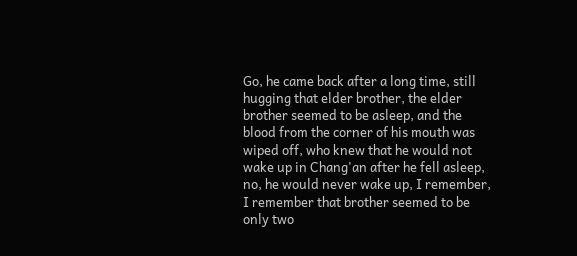Go, he came back after a long time, still hugging that elder brother, the elder brother seemed to be asleep, and the blood from the corner of his mouth was wiped off, who knew that he would not wake up in Chang'an after he fell asleep, no, he would never wake up, I remember, I remember that brother seemed to be only two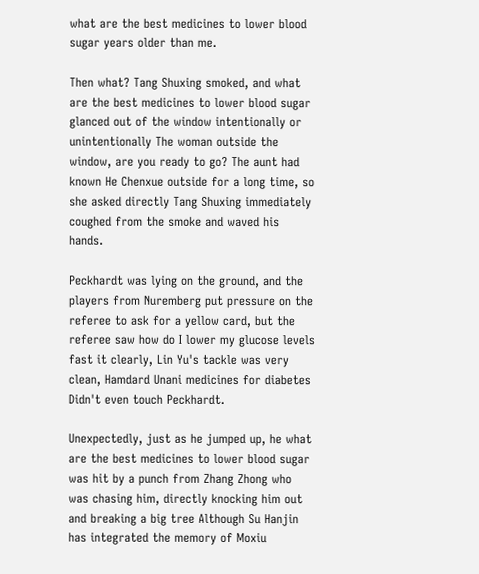what are the best medicines to lower blood sugar years older than me.

Then what? Tang Shuxing smoked, and what are the best medicines to lower blood sugar glanced out of the window intentionally or unintentionally The woman outside the window, are you ready to go? The aunt had known He Chenxue outside for a long time, so she asked directly Tang Shuxing immediately coughed from the smoke and waved his hands.

Peckhardt was lying on the ground, and the players from Nuremberg put pressure on the referee to ask for a yellow card, but the referee saw how do I lower my glucose levels fast it clearly, Lin Yu's tackle was very clean, Hamdard Unani medicines for diabetes Didn't even touch Peckhardt.

Unexpectedly, just as he jumped up, he what are the best medicines to lower blood sugar was hit by a punch from Zhang Zhong who was chasing him, directly knocking him out and breaking a big tree Although Su Hanjin has integrated the memory of Moxiu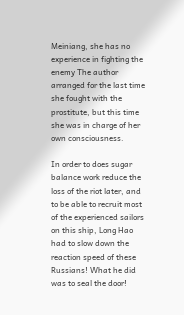Meiniang, she has no experience in fighting the enemy The author arranged for the last time she fought with the prostitute, but this time she was in charge of her own consciousness.

In order to does sugar balance work reduce the loss of the riot later, and to be able to recruit most of the experienced sailors on this ship, Long Hao had to slow down the reaction speed of these Russians! What he did was to seal the door!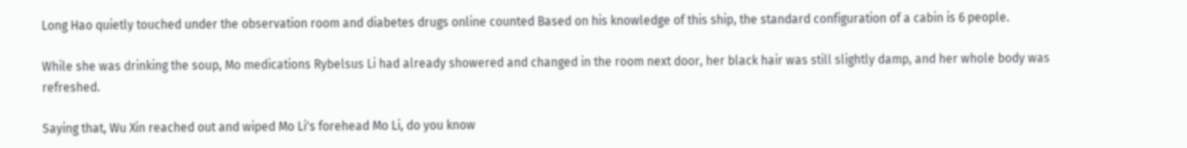Long Hao quietly touched under the observation room and diabetes drugs online counted Based on his knowledge of this ship, the standard configuration of a cabin is 6 people.

While she was drinking the soup, Mo medications Rybelsus Li had already showered and changed in the room next door, her black hair was still slightly damp, and her whole body was refreshed.

Saying that, Wu Xin reached out and wiped Mo Li's forehead Mo Li, do you know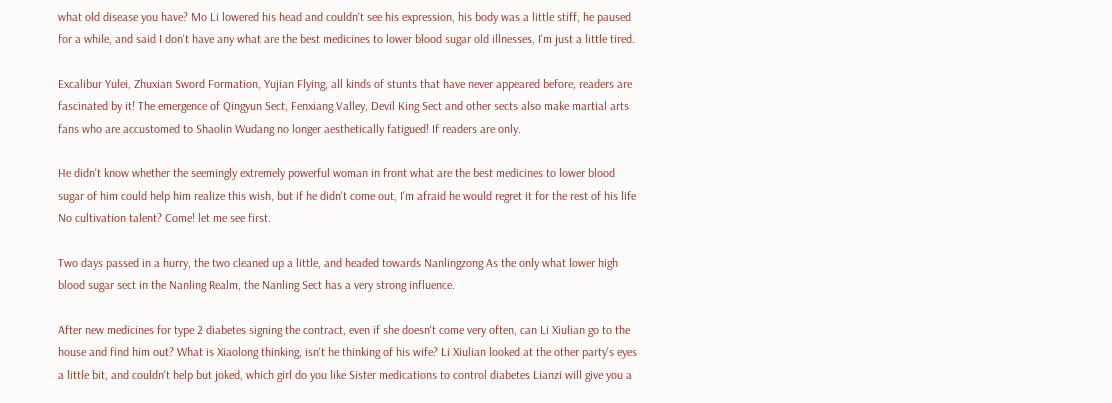what old disease you have? Mo Li lowered his head and couldn't see his expression, his body was a little stiff, he paused for a while, and said I don't have any what are the best medicines to lower blood sugar old illnesses, I'm just a little tired.

Excalibur Yulei, Zhuxian Sword Formation, Yujian Flying, all kinds of stunts that have never appeared before, readers are fascinated by it! The emergence of Qingyun Sect, Fenxiang Valley, Devil King Sect and other sects also make martial arts fans who are accustomed to Shaolin Wudang no longer aesthetically fatigued! If readers are only.

He didn't know whether the seemingly extremely powerful woman in front what are the best medicines to lower blood sugar of him could help him realize this wish, but if he didn't come out, I'm afraid he would regret it for the rest of his life No cultivation talent? Come! let me see first.

Two days passed in a hurry, the two cleaned up a little, and headed towards Nanlingzong As the only what lower high blood sugar sect in the Nanling Realm, the Nanling Sect has a very strong influence.

After new medicines for type 2 diabetes signing the contract, even if she doesn't come very often, can Li Xiulian go to the house and find him out? What is Xiaolong thinking, isn't he thinking of his wife? Li Xiulian looked at the other party's eyes a little bit, and couldn't help but joked, which girl do you like Sister medications to control diabetes Lianzi will give you a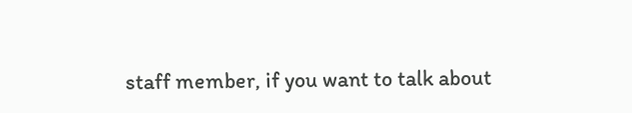staff member, if you want to talk about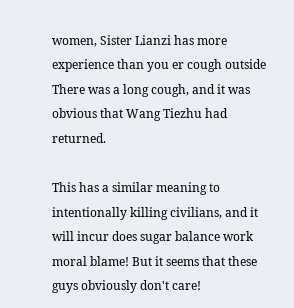women, Sister Lianzi has more experience than you er cough outside There was a long cough, and it was obvious that Wang Tiezhu had returned.

This has a similar meaning to intentionally killing civilians, and it will incur does sugar balance work moral blame! But it seems that these guys obviously don't care!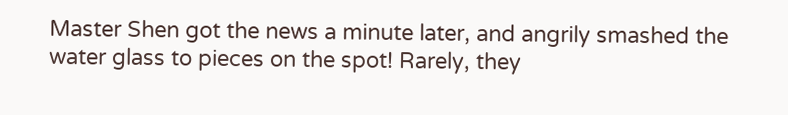Master Shen got the news a minute later, and angrily smashed the water glass to pieces on the spot! Rarely, they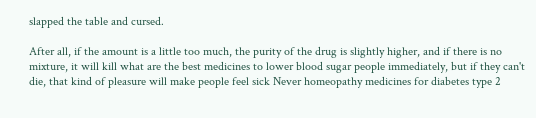slapped the table and cursed.

After all, if the amount is a little too much, the purity of the drug is slightly higher, and if there is no mixture, it will kill what are the best medicines to lower blood sugar people immediately, but if they can't die, that kind of pleasure will make people feel sick Never homeopathy medicines for diabetes type 2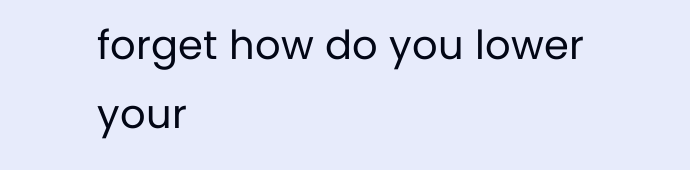forget how do you lower your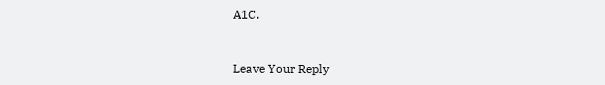A1C.


Leave Your Reply